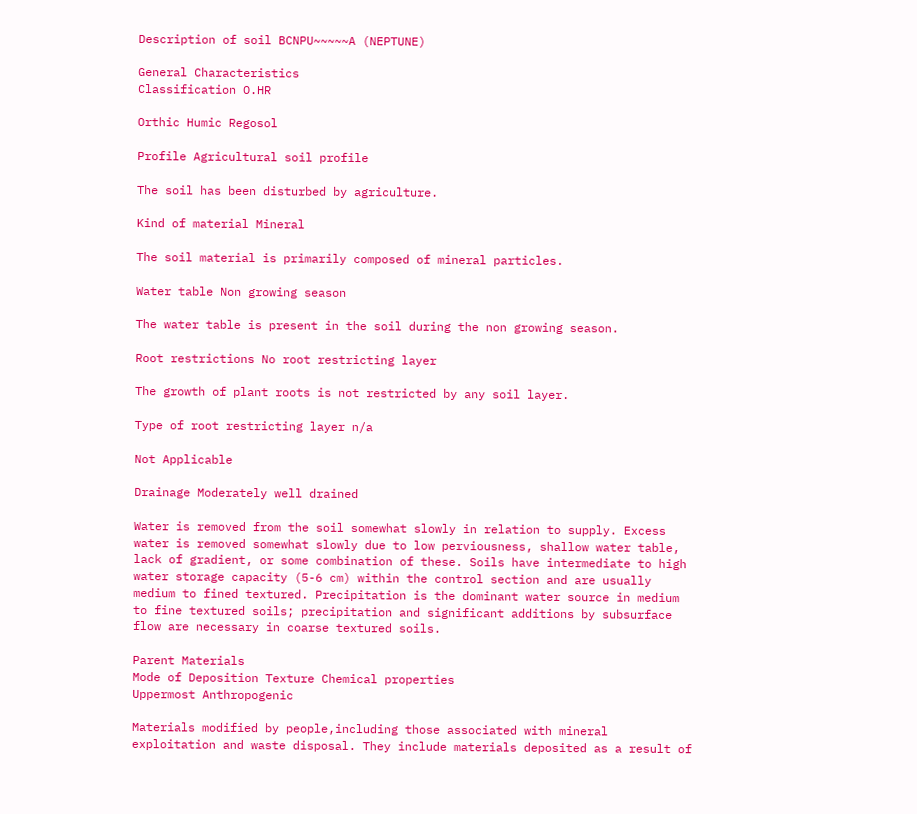Description of soil BCNPU~~~~~A (NEPTUNE)

General Characteristics
Classification O.HR

Orthic Humic Regosol

Profile Agricultural soil profile

The soil has been disturbed by agriculture.

Kind of material Mineral

The soil material is primarily composed of mineral particles.

Water table Non growing season

The water table is present in the soil during the non growing season.

Root restrictions No root restricting layer

The growth of plant roots is not restricted by any soil layer.

Type of root restricting layer n/a

Not Applicable

Drainage Moderately well drained

Water is removed from the soil somewhat slowly in relation to supply. Excess water is removed somewhat slowly due to low perviousness, shallow water table, lack of gradient, or some combination of these. Soils have intermediate to high water storage capacity (5-6 cm) within the control section and are usually medium to fined textured. Precipitation is the dominant water source in medium to fine textured soils; precipitation and significant additions by subsurface flow are necessary in coarse textured soils.

Parent Materials
Mode of Deposition Texture Chemical properties
Uppermost Anthropogenic

Materials modified by people,including those associated with mineral exploitation and waste disposal. They include materials deposited as a result of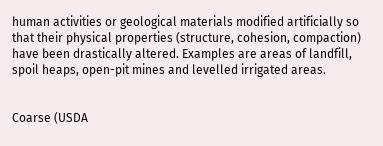human activities or geological materials modified artificially so that their physical properties (structure, cohesion, compaction) have been drastically altered. Examples are areas of landfill, spoil heaps, open-pit mines and levelled irrigated areas.


Coarse (USDA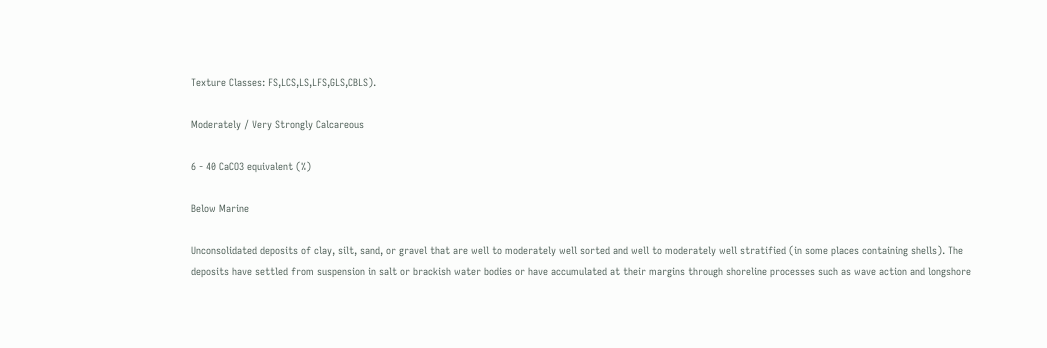Texture Classes: FS,LCS,LS,LFS,GLS,CBLS).

Moderately / Very Strongly Calcareous

6 - 40 CaCO3 equivalent (%)

Below Marine

Unconsolidated deposits of clay, silt, sand, or gravel that are well to moderately well sorted and well to moderately well stratified (in some places containing shells). The deposits have settled from suspension in salt or brackish water bodies or have accumulated at their margins through shoreline processes such as wave action and longshore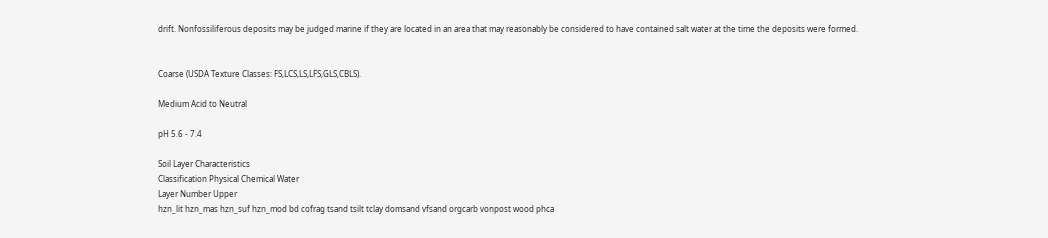drift. Nonfossiliferous deposits may be judged marine if they are located in an area that may reasonably be considered to have contained salt water at the time the deposits were formed.


Coarse (USDA Texture Classes: FS,LCS,LS,LFS,GLS,CBLS).

Medium Acid to Neutral

pH 5.6 - 7.4

Soil Layer Characteristics
Classification Physical Chemical Water
Layer Number Upper
hzn_lit hzn_mas hzn_suf hzn_mod bd cofrag tsand tsilt tclay domsand vfsand orgcarb vonpost wood phca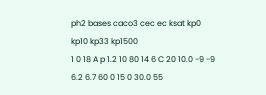ph2 bases caco3 cec ec ksat kp0 kp10 kp33 kp1500
1 0 18 A p 1.2 10 80 14 6 C 20 10.0 -9 -9 6.2 6.7 60 0 15 0 30.0 55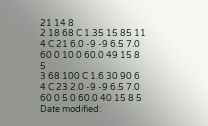21 14 8
2 18 68 C 1.35 15 85 11 4 C 21 6.0 -9 -9 6.5 7.0 60 0 10 0 60.0 49 15 8 5
3 68 100 C 1.6 30 90 6 4 C 23 2.0 -9 -9 6.5 7.0 60 0 5 0 60.0 40 15 8 5
Date modified: